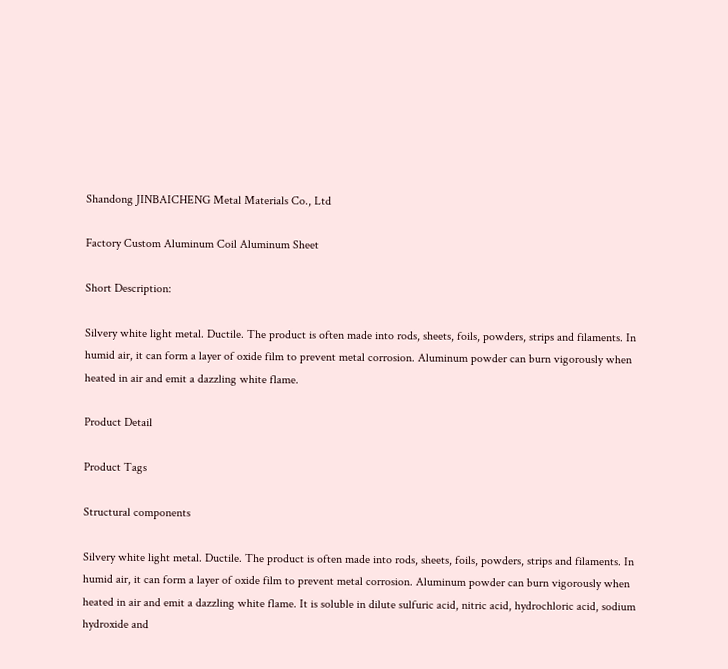Shandong JINBAICHENG Metal Materials Co., Ltd

Factory Custom Aluminum Coil Aluminum Sheet

Short Description:

Silvery white light metal. Ductile. The product is often made into rods, sheets, foils, powders, strips and filaments. In humid air, it can form a layer of oxide film to prevent metal corrosion. Aluminum powder can burn vigorously when heated in air and emit a dazzling white flame.

Product Detail

Product Tags

Structural components

Silvery white light metal. Ductile. The product is often made into rods, sheets, foils, powders, strips and filaments. In humid air, it can form a layer of oxide film to prevent metal corrosion. Aluminum powder can burn vigorously when heated in air and emit a dazzling white flame. It is soluble in dilute sulfuric acid, nitric acid, hydrochloric acid, sodium hydroxide and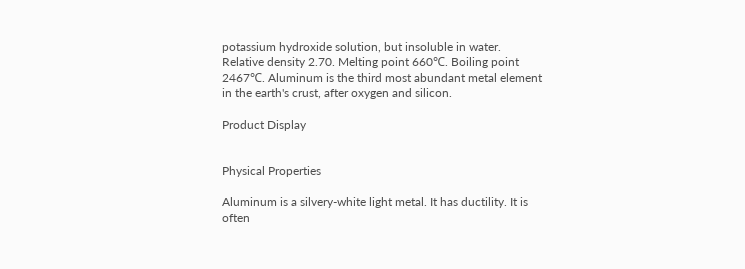potassium hydroxide solution, but insoluble in water. Relative density 2.70. Melting point 660℃. Boiling point 2467℃. Aluminum is the third most abundant metal element in the earth's crust, after oxygen and silicon.

Product Display


Physical Properties

Aluminum is a silvery-white light metal. It has ductility. It is often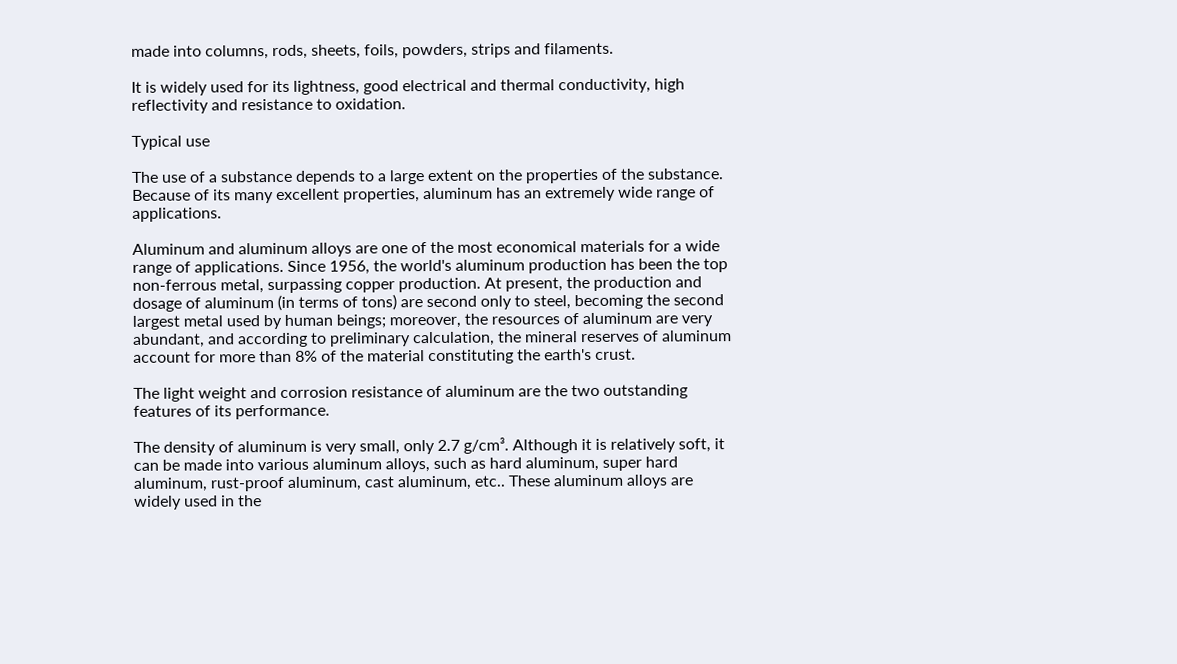made into columns, rods, sheets, foils, powders, strips and filaments.

It is widely used for its lightness, good electrical and thermal conductivity, high reflectivity and resistance to oxidation.

Typical use

The use of a substance depends to a large extent on the properties of the substance. Because of its many excellent properties, aluminum has an extremely wide range of applications.

Aluminum and aluminum alloys are one of the most economical materials for a wide range of applications. Since 1956, the world's aluminum production has been the top non-ferrous metal, surpassing copper production. At present, the production and dosage of aluminum (in terms of tons) are second only to steel, becoming the second largest metal used by human beings; moreover, the resources of aluminum are very abundant, and according to preliminary calculation, the mineral reserves of aluminum account for more than 8% of the material constituting the earth's crust.

The light weight and corrosion resistance of aluminum are the two outstanding features of its performance.

The density of aluminum is very small, only 2.7 g/cm³. Although it is relatively soft, it can be made into various aluminum alloys, such as hard aluminum, super hard aluminum, rust-proof aluminum, cast aluminum, etc.. These aluminum alloys are widely used in the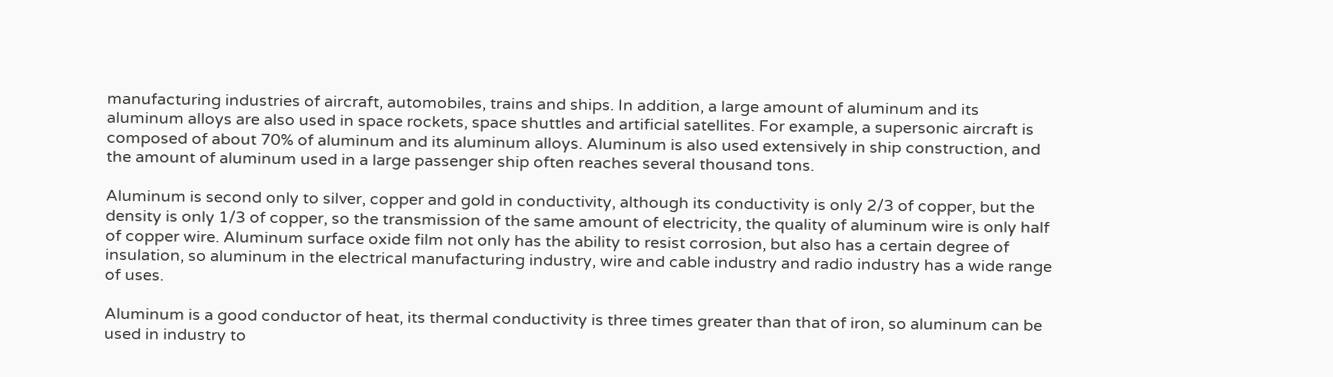manufacturing industries of aircraft, automobiles, trains and ships. In addition, a large amount of aluminum and its aluminum alloys are also used in space rockets, space shuttles and artificial satellites. For example, a supersonic aircraft is composed of about 70% of aluminum and its aluminum alloys. Aluminum is also used extensively in ship construction, and the amount of aluminum used in a large passenger ship often reaches several thousand tons.

Aluminum is second only to silver, copper and gold in conductivity, although its conductivity is only 2/3 of copper, but the density is only 1/3 of copper, so the transmission of the same amount of electricity, the quality of aluminum wire is only half of copper wire. Aluminum surface oxide film not only has the ability to resist corrosion, but also has a certain degree of insulation, so aluminum in the electrical manufacturing industry, wire and cable industry and radio industry has a wide range of uses.

Aluminum is a good conductor of heat, its thermal conductivity is three times greater than that of iron, so aluminum can be used in industry to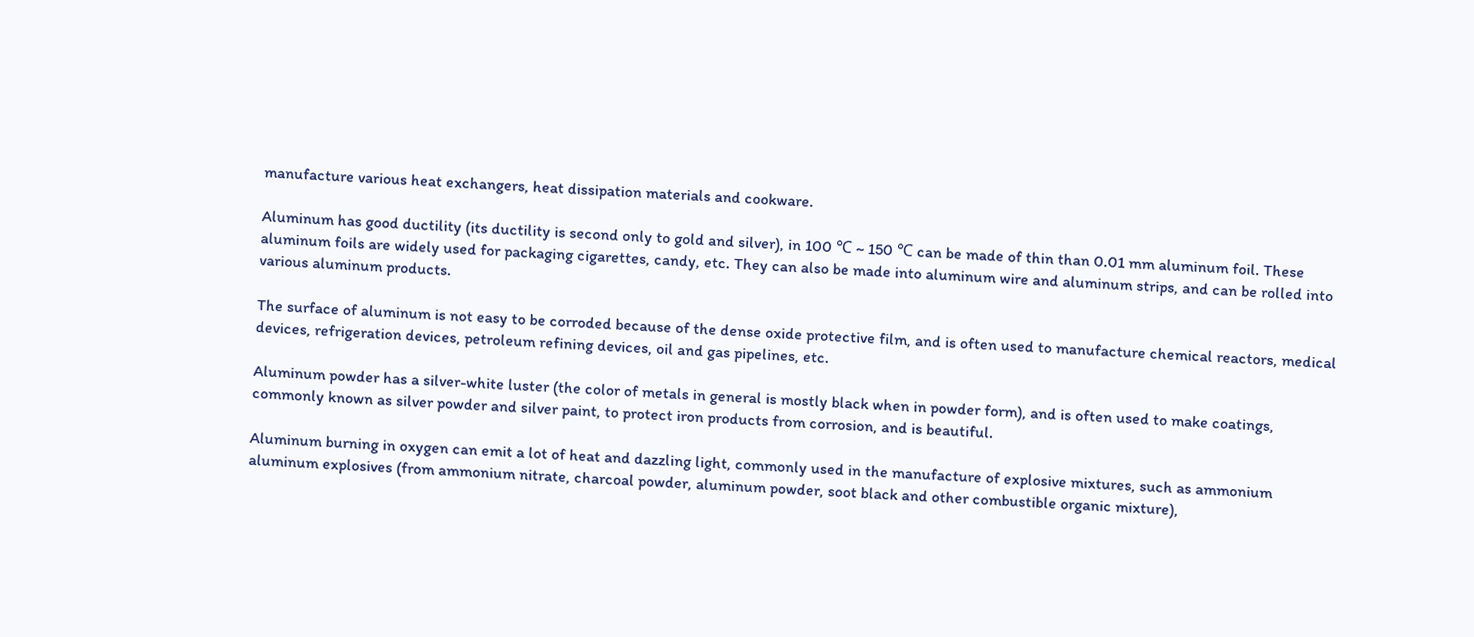manufacture various heat exchangers, heat dissipation materials and cookware.

Aluminum has good ductility (its ductility is second only to gold and silver), in 100 ℃ ~ 150 ℃ can be made of thin than 0.01 mm aluminum foil. These aluminum foils are widely used for packaging cigarettes, candy, etc. They can also be made into aluminum wire and aluminum strips, and can be rolled into various aluminum products.

The surface of aluminum is not easy to be corroded because of the dense oxide protective film, and is often used to manufacture chemical reactors, medical devices, refrigeration devices, petroleum refining devices, oil and gas pipelines, etc.

Aluminum powder has a silver-white luster (the color of metals in general is mostly black when in powder form), and is often used to make coatings, commonly known as silver powder and silver paint, to protect iron products from corrosion, and is beautiful.

Aluminum burning in oxygen can emit a lot of heat and dazzling light, commonly used in the manufacture of explosive mixtures, such as ammonium aluminum explosives (from ammonium nitrate, charcoal powder, aluminum powder, soot black and other combustible organic mixture),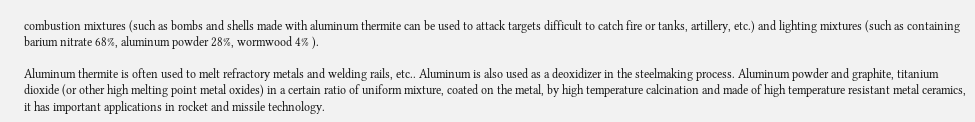combustion mixtures (such as bombs and shells made with aluminum thermite can be used to attack targets difficult to catch fire or tanks, artillery, etc.) and lighting mixtures (such as containing barium nitrate 68%, aluminum powder 28%, wormwood 4% ).

Aluminum thermite is often used to melt refractory metals and welding rails, etc.. Aluminum is also used as a deoxidizer in the steelmaking process. Aluminum powder and graphite, titanium dioxide (or other high melting point metal oxides) in a certain ratio of uniform mixture, coated on the metal, by high temperature calcination and made of high temperature resistant metal ceramics, it has important applications in rocket and missile technology.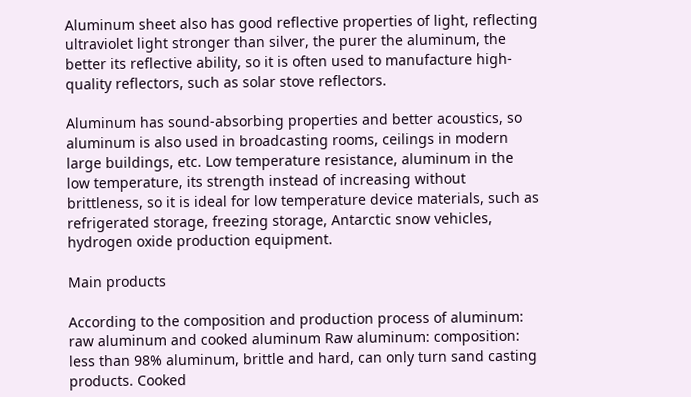Aluminum sheet also has good reflective properties of light, reflecting ultraviolet light stronger than silver, the purer the aluminum, the better its reflective ability, so it is often used to manufacture high-quality reflectors, such as solar stove reflectors.

Aluminum has sound-absorbing properties and better acoustics, so aluminum is also used in broadcasting rooms, ceilings in modern large buildings, etc. Low temperature resistance, aluminum in the low temperature, its strength instead of increasing without brittleness, so it is ideal for low temperature device materials, such as refrigerated storage, freezing storage, Antarctic snow vehicles, hydrogen oxide production equipment.

Main products

According to the composition and production process of aluminum: raw aluminum and cooked aluminum Raw aluminum: composition: less than 98% aluminum, brittle and hard, can only turn sand casting products. Cooked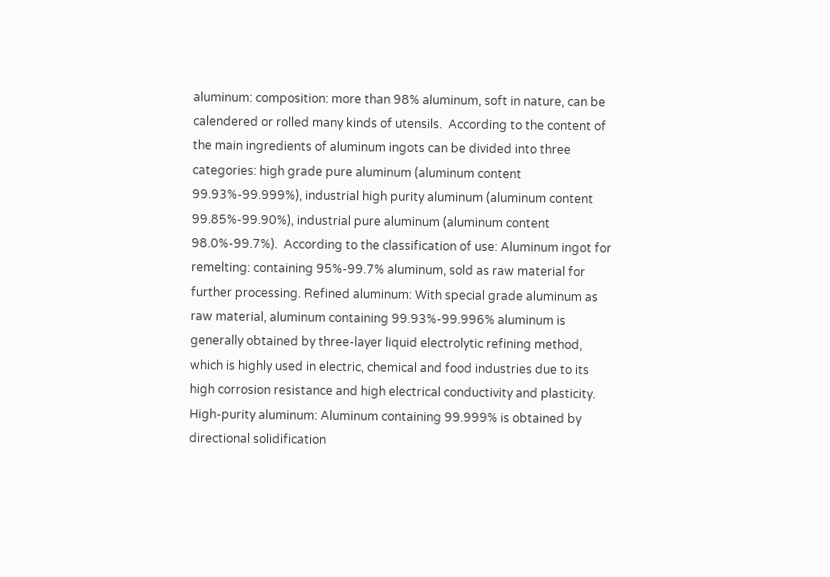aluminum: composition: more than 98% aluminum, soft in nature, can be calendered or rolled many kinds of utensils.  According to the content of the main ingredients of aluminum ingots can be divided into three categories: high grade pure aluminum (aluminum content 99.93%-99.999%), industrial high purity aluminum (aluminum content 99.85%-99.90%), industrial pure aluminum (aluminum content 98.0%-99.7%).  According to the classification of use: Aluminum ingot for remelting: containing 95%-99.7% aluminum, sold as raw material for further processing. Refined aluminum: With special grade aluminum as raw material, aluminum containing 99.93%-99.996% aluminum is generally obtained by three-layer liquid electrolytic refining method, which is highly used in electric, chemical and food industries due to its high corrosion resistance and high electrical conductivity and plasticity. High-purity aluminum: Aluminum containing 99.999% is obtained by directional solidification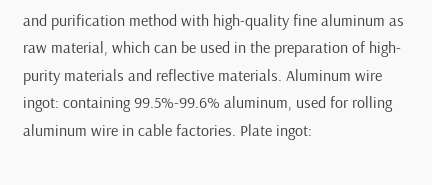and purification method with high-quality fine aluminum as raw material, which can be used in the preparation of high-purity materials and reflective materials. Aluminum wire ingot: containing 99.5%-99.6% aluminum, used for rolling aluminum wire in cable factories. Plate ingot: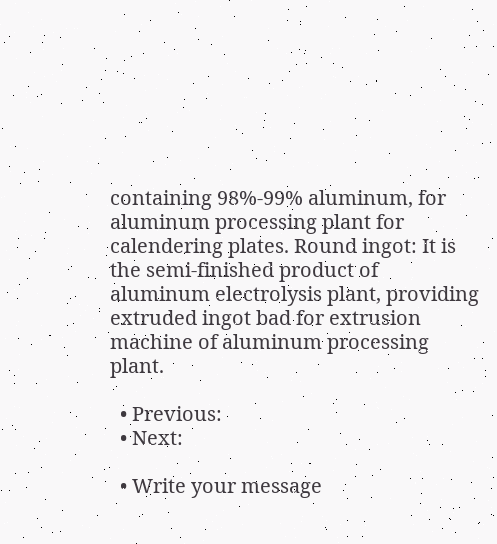containing 98%-99% aluminum, for aluminum processing plant for calendering plates. Round ingot: It is the semi-finished product of aluminum electrolysis plant, providing extruded ingot bad for extrusion machine of aluminum processing plant.

  • Previous:
  • Next:

  • Write your message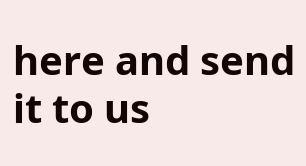here and send it to us